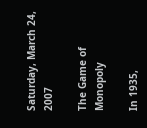Saturday, March 24, 2007

The Game of Monopoly

In 1935,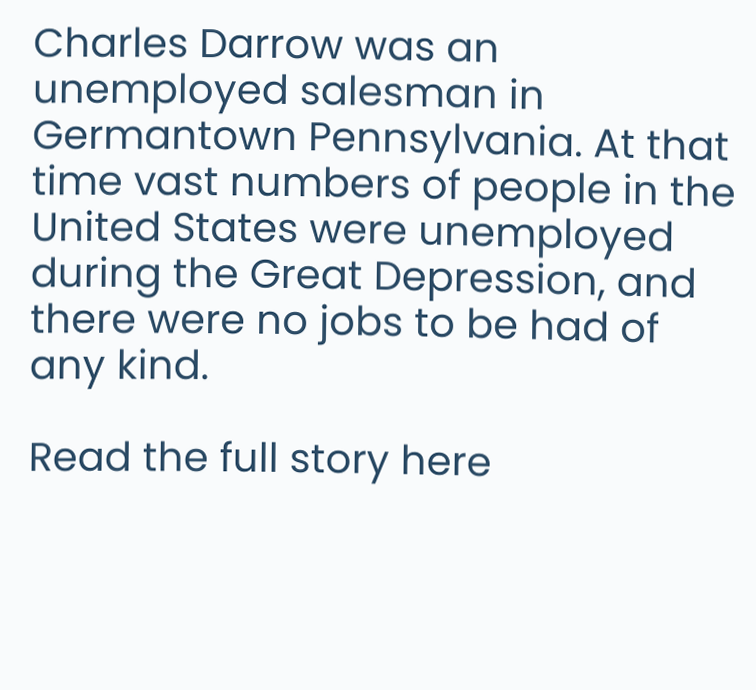Charles Darrow was an unemployed salesman in Germantown Pennsylvania. At that time vast numbers of people in the United States were unemployed during the Great Depression, and there were no jobs to be had of any kind.

Read the full story here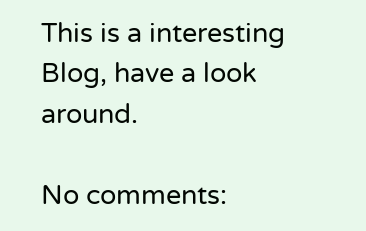This is a interesting Blog, have a look around.

No comments: